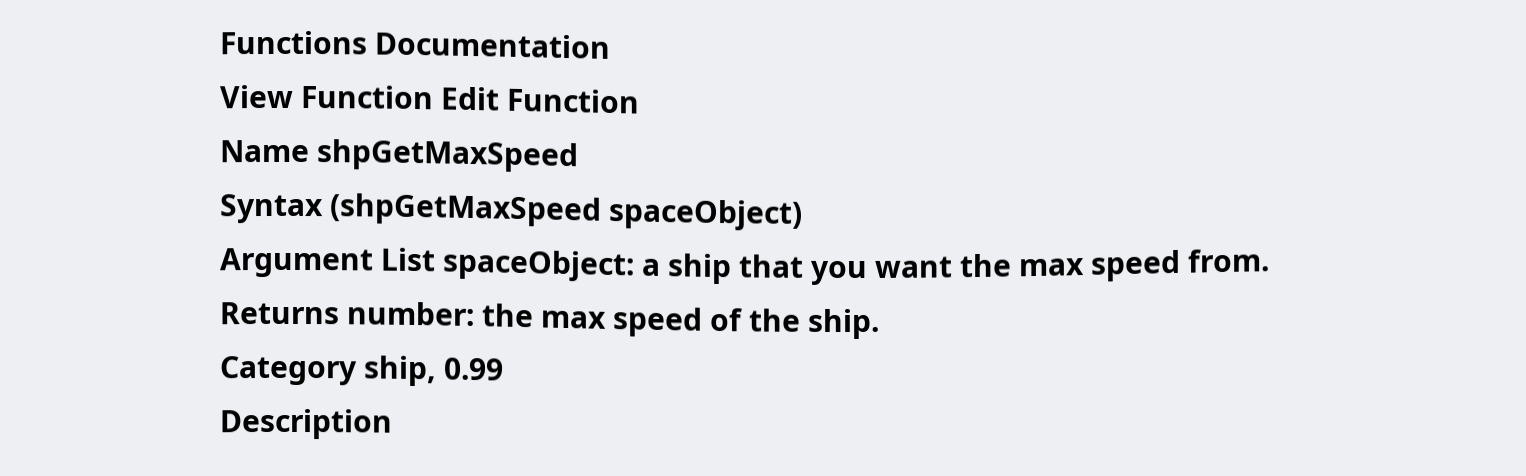Functions Documentation
View Function Edit Function
Name shpGetMaxSpeed
Syntax (shpGetMaxSpeed spaceObject)
Argument List spaceObject: a ship that you want the max speed from.
Returns number: the max speed of the ship.
Category ship, 0.99
Description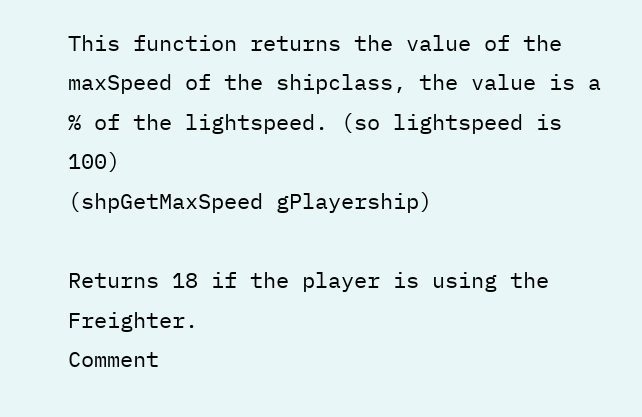This function returns the value of the maxSpeed of the shipclass, the value is a % of the lightspeed. (so lightspeed is 100)
(shpGetMaxSpeed gPlayership)

Returns 18 if the player is using the Freighter.
Comment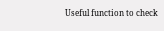Useful function to check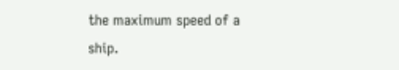the maximum speed of a ship.